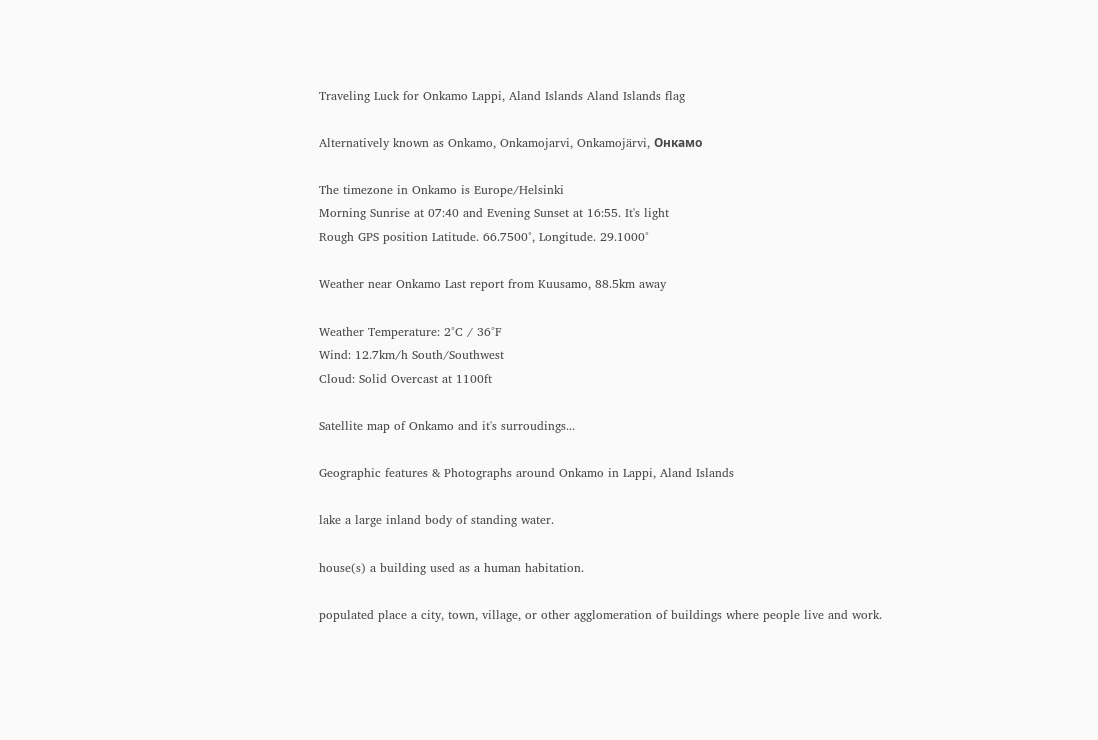Traveling Luck for Onkamo Lappi, Aland Islands Aland Islands flag

Alternatively known as Onkamo, Onkamojarvi, Onkamojärvi, Онкамо

The timezone in Onkamo is Europe/Helsinki
Morning Sunrise at 07:40 and Evening Sunset at 16:55. It's light
Rough GPS position Latitude. 66.7500°, Longitude. 29.1000°

Weather near Onkamo Last report from Kuusamo, 88.5km away

Weather Temperature: 2°C / 36°F
Wind: 12.7km/h South/Southwest
Cloud: Solid Overcast at 1100ft

Satellite map of Onkamo and it's surroudings...

Geographic features & Photographs around Onkamo in Lappi, Aland Islands

lake a large inland body of standing water.

house(s) a building used as a human habitation.

populated place a city, town, village, or other agglomeration of buildings where people live and work.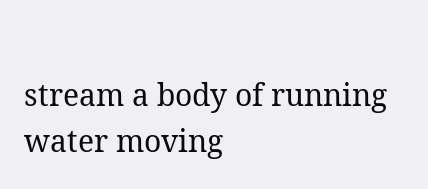stream a body of running water moving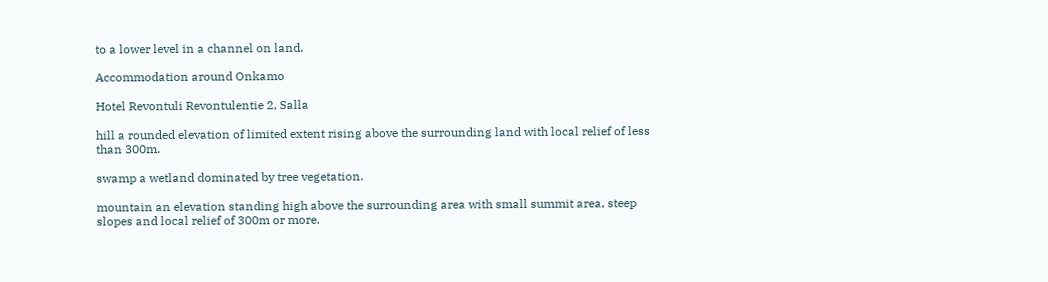to a lower level in a channel on land.

Accommodation around Onkamo

Hotel Revontuli Revontulentie 2, Salla

hill a rounded elevation of limited extent rising above the surrounding land with local relief of less than 300m.

swamp a wetland dominated by tree vegetation.

mountain an elevation standing high above the surrounding area with small summit area, steep slopes and local relief of 300m or more.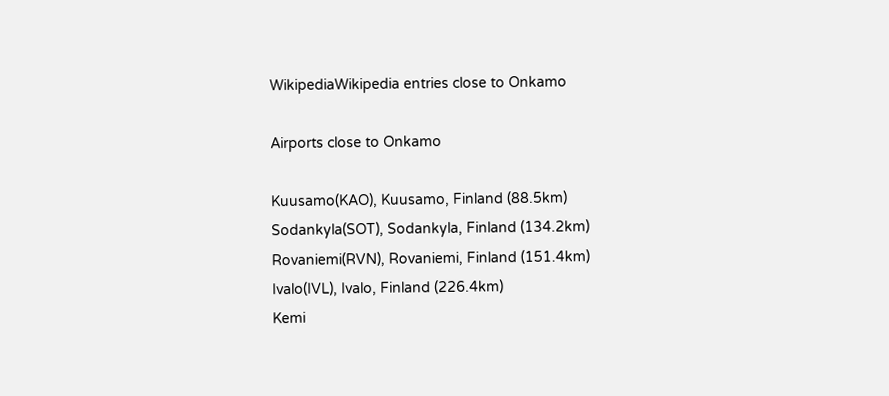WikipediaWikipedia entries close to Onkamo

Airports close to Onkamo

Kuusamo(KAO), Kuusamo, Finland (88.5km)
Sodankyla(SOT), Sodankyla, Finland (134.2km)
Rovaniemi(RVN), Rovaniemi, Finland (151.4km)
Ivalo(IVL), Ivalo, Finland (226.4km)
Kemi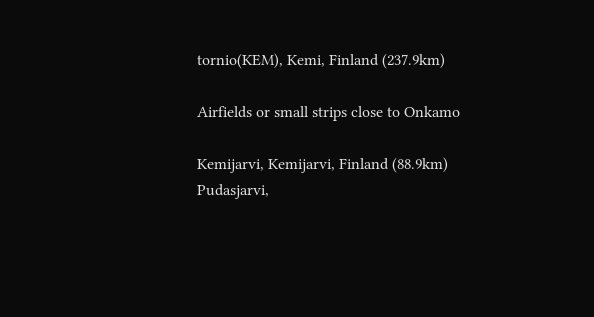tornio(KEM), Kemi, Finland (237.9km)

Airfields or small strips close to Onkamo

Kemijarvi, Kemijarvi, Finland (88.9km)
Pudasjarvi,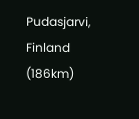Pudasjarvi, Finland (186km)